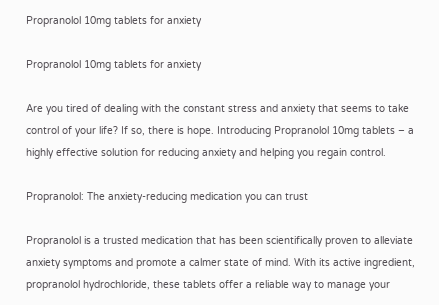Propranolol 10mg tablets for anxiety

Propranolol 10mg tablets for anxiety

Are you tired of dealing with the constant stress and anxiety that seems to take control of your life? If so, there is hope. Introducing Propranolol 10mg tablets – a highly effective solution for reducing anxiety and helping you regain control.

Propranolol: The anxiety-reducing medication you can trust

Propranolol is a trusted medication that has been scientifically proven to alleviate anxiety symptoms and promote a calmer state of mind. With its active ingredient, propranolol hydrochloride, these tablets offer a reliable way to manage your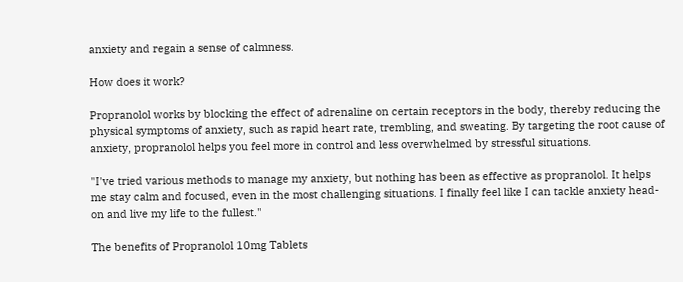anxiety and regain a sense of calmness.

How does it work?

Propranolol works by blocking the effect of adrenaline on certain receptors in the body, thereby reducing the physical symptoms of anxiety, such as rapid heart rate, trembling, and sweating. By targeting the root cause of anxiety, propranolol helps you feel more in control and less overwhelmed by stressful situations.

"I've tried various methods to manage my anxiety, but nothing has been as effective as propranolol. It helps me stay calm and focused, even in the most challenging situations. I finally feel like I can tackle anxiety head-on and live my life to the fullest."

The benefits of Propranolol 10mg Tablets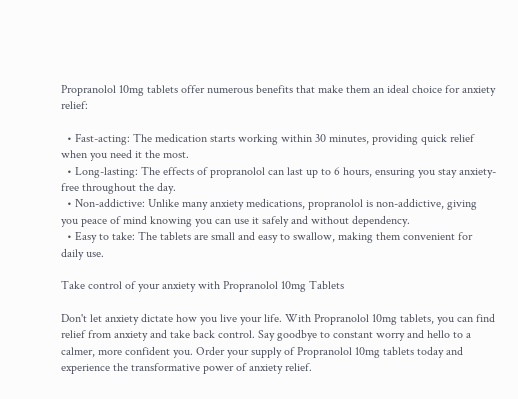Propranolol 10mg tablets offer numerous benefits that make them an ideal choice for anxiety relief:

  • Fast-acting: The medication starts working within 30 minutes, providing quick relief when you need it the most.
  • Long-lasting: The effects of propranolol can last up to 6 hours, ensuring you stay anxiety-free throughout the day.
  • Non-addictive: Unlike many anxiety medications, propranolol is non-addictive, giving you peace of mind knowing you can use it safely and without dependency.
  • Easy to take: The tablets are small and easy to swallow, making them convenient for daily use.

Take control of your anxiety with Propranolol 10mg Tablets

Don't let anxiety dictate how you live your life. With Propranolol 10mg tablets, you can find relief from anxiety and take back control. Say goodbye to constant worry and hello to a calmer, more confident you. Order your supply of Propranolol 10mg tablets today and experience the transformative power of anxiety relief.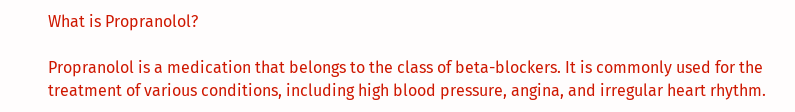What is Propranolol?

Propranolol is a medication that belongs to the class of beta-blockers. It is commonly used for the treatment of various conditions, including high blood pressure, angina, and irregular heart rhythm.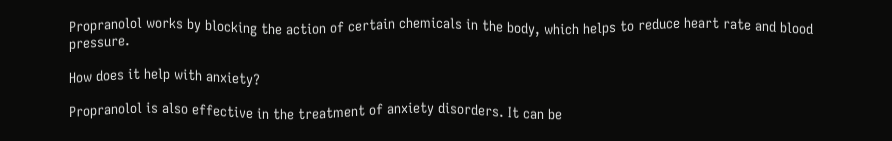Propranolol works by blocking the action of certain chemicals in the body, which helps to reduce heart rate and blood pressure.

How does it help with anxiety?

Propranolol is also effective in the treatment of anxiety disorders. It can be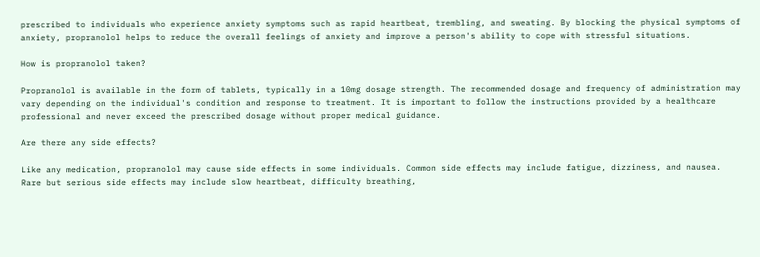prescribed to individuals who experience anxiety symptoms such as rapid heartbeat, trembling, and sweating. By blocking the physical symptoms of anxiety, propranolol helps to reduce the overall feelings of anxiety and improve a person's ability to cope with stressful situations.

How is propranolol taken?

Propranolol is available in the form of tablets, typically in a 10mg dosage strength. The recommended dosage and frequency of administration may vary depending on the individual's condition and response to treatment. It is important to follow the instructions provided by a healthcare professional and never exceed the prescribed dosage without proper medical guidance.

Are there any side effects?

Like any medication, propranolol may cause side effects in some individuals. Common side effects may include fatigue, dizziness, and nausea. Rare but serious side effects may include slow heartbeat, difficulty breathing,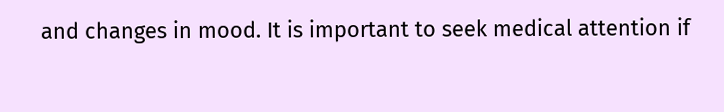and changes in mood. It is important to seek medical attention if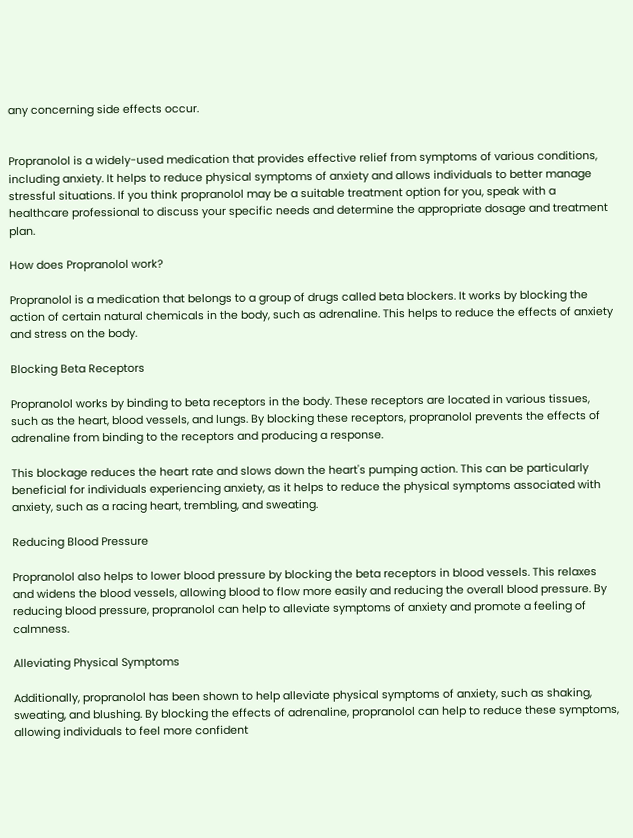any concerning side effects occur.


Propranolol is a widely-used medication that provides effective relief from symptoms of various conditions, including anxiety. It helps to reduce physical symptoms of anxiety and allows individuals to better manage stressful situations. If you think propranolol may be a suitable treatment option for you, speak with a healthcare professional to discuss your specific needs and determine the appropriate dosage and treatment plan.

How does Propranolol work?

Propranolol is a medication that belongs to a group of drugs called beta blockers. It works by blocking the action of certain natural chemicals in the body, such as adrenaline. This helps to reduce the effects of anxiety and stress on the body.

Blocking Beta Receptors

Propranolol works by binding to beta receptors in the body. These receptors are located in various tissues, such as the heart, blood vessels, and lungs. By blocking these receptors, propranolol prevents the effects of adrenaline from binding to the receptors and producing a response.

This blockage reduces the heart rate and slows down the heart's pumping action. This can be particularly beneficial for individuals experiencing anxiety, as it helps to reduce the physical symptoms associated with anxiety, such as a racing heart, trembling, and sweating.

Reducing Blood Pressure

Propranolol also helps to lower blood pressure by blocking the beta receptors in blood vessels. This relaxes and widens the blood vessels, allowing blood to flow more easily and reducing the overall blood pressure. By reducing blood pressure, propranolol can help to alleviate symptoms of anxiety and promote a feeling of calmness.

Alleviating Physical Symptoms

Additionally, propranolol has been shown to help alleviate physical symptoms of anxiety, such as shaking, sweating, and blushing. By blocking the effects of adrenaline, propranolol can help to reduce these symptoms, allowing individuals to feel more confident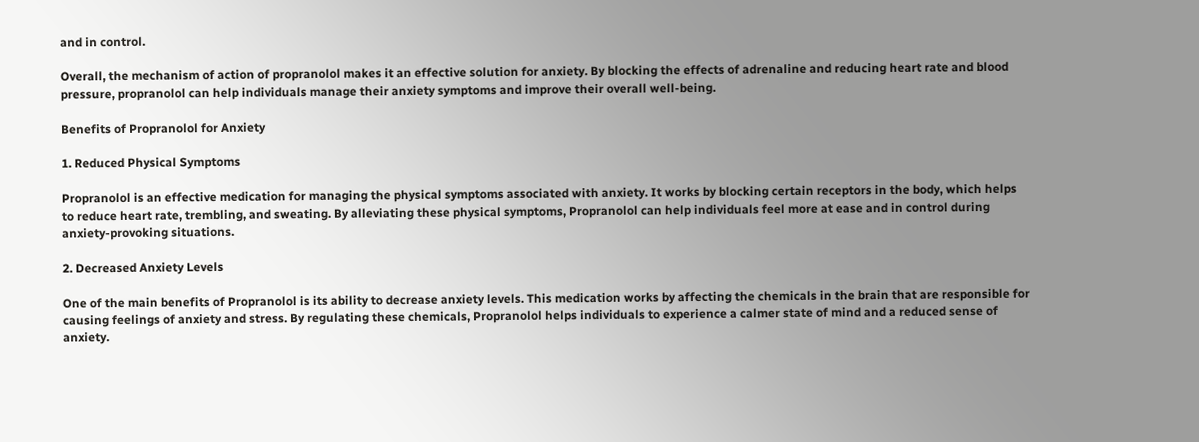and in control.

Overall, the mechanism of action of propranolol makes it an effective solution for anxiety. By blocking the effects of adrenaline and reducing heart rate and blood pressure, propranolol can help individuals manage their anxiety symptoms and improve their overall well-being.

Benefits of Propranolol for Anxiety

1. Reduced Physical Symptoms

Propranolol is an effective medication for managing the physical symptoms associated with anxiety. It works by blocking certain receptors in the body, which helps to reduce heart rate, trembling, and sweating. By alleviating these physical symptoms, Propranolol can help individuals feel more at ease and in control during anxiety-provoking situations.

2. Decreased Anxiety Levels

One of the main benefits of Propranolol is its ability to decrease anxiety levels. This medication works by affecting the chemicals in the brain that are responsible for causing feelings of anxiety and stress. By regulating these chemicals, Propranolol helps individuals to experience a calmer state of mind and a reduced sense of anxiety.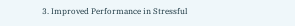3. Improved Performance in Stressful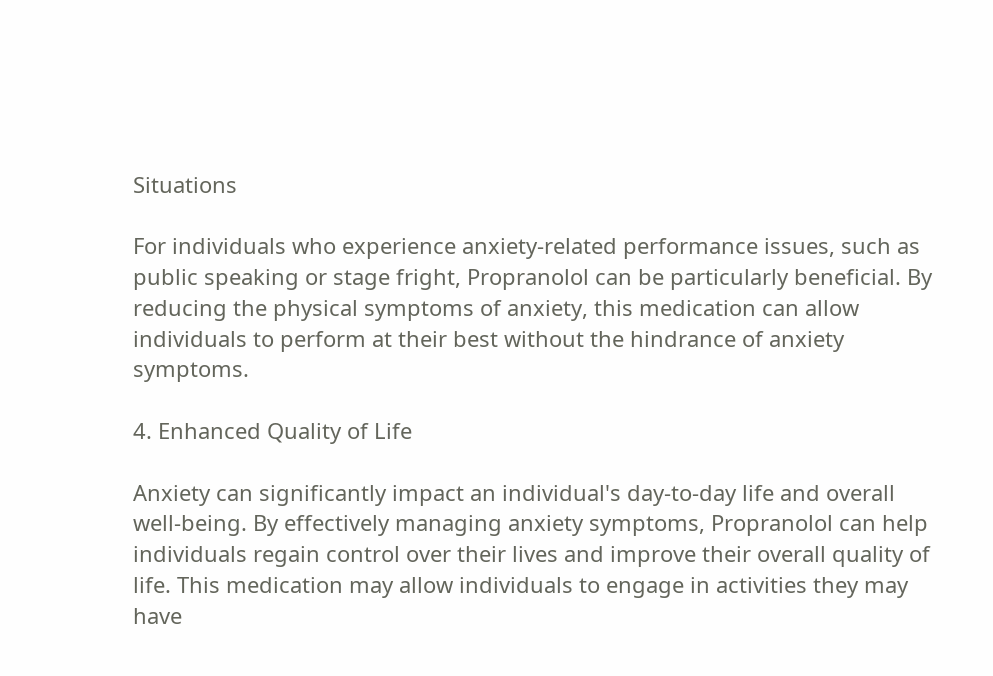Situations

For individuals who experience anxiety-related performance issues, such as public speaking or stage fright, Propranolol can be particularly beneficial. By reducing the physical symptoms of anxiety, this medication can allow individuals to perform at their best without the hindrance of anxiety symptoms.

4. Enhanced Quality of Life

Anxiety can significantly impact an individual's day-to-day life and overall well-being. By effectively managing anxiety symptoms, Propranolol can help individuals regain control over their lives and improve their overall quality of life. This medication may allow individuals to engage in activities they may have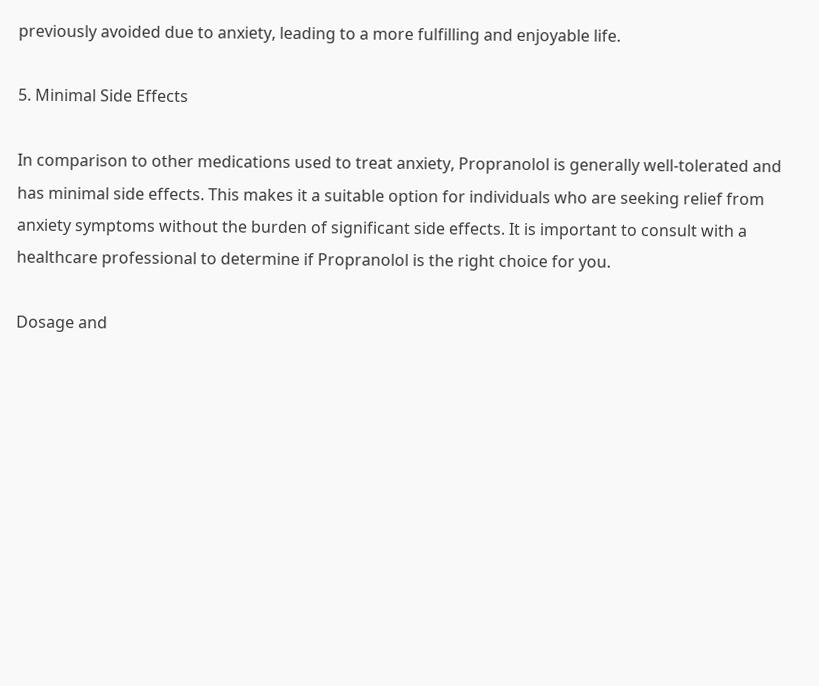previously avoided due to anxiety, leading to a more fulfilling and enjoyable life.

5. Minimal Side Effects

In comparison to other medications used to treat anxiety, Propranolol is generally well-tolerated and has minimal side effects. This makes it a suitable option for individuals who are seeking relief from anxiety symptoms without the burden of significant side effects. It is important to consult with a healthcare professional to determine if Propranolol is the right choice for you.

Dosage and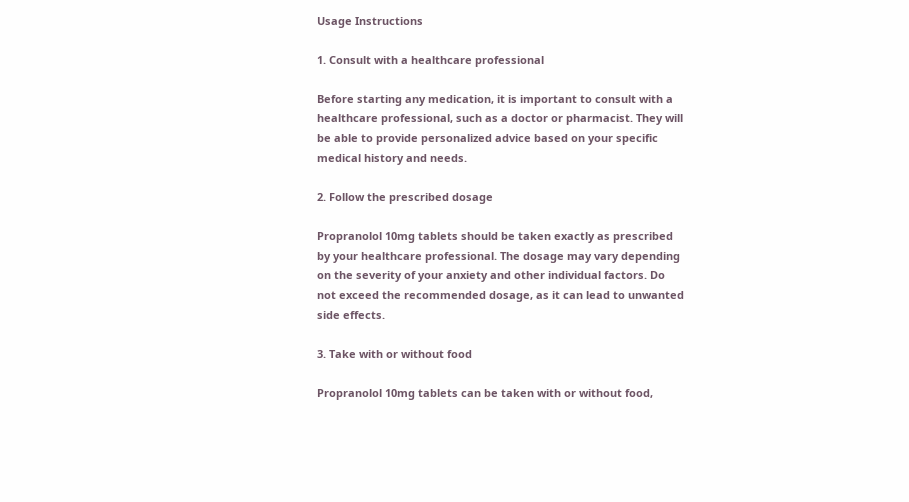Usage Instructions

1. Consult with a healthcare professional

Before starting any medication, it is important to consult with a healthcare professional, such as a doctor or pharmacist. They will be able to provide personalized advice based on your specific medical history and needs.

2. Follow the prescribed dosage

Propranolol 10mg tablets should be taken exactly as prescribed by your healthcare professional. The dosage may vary depending on the severity of your anxiety and other individual factors. Do not exceed the recommended dosage, as it can lead to unwanted side effects.

3. Take with or without food

Propranolol 10mg tablets can be taken with or without food,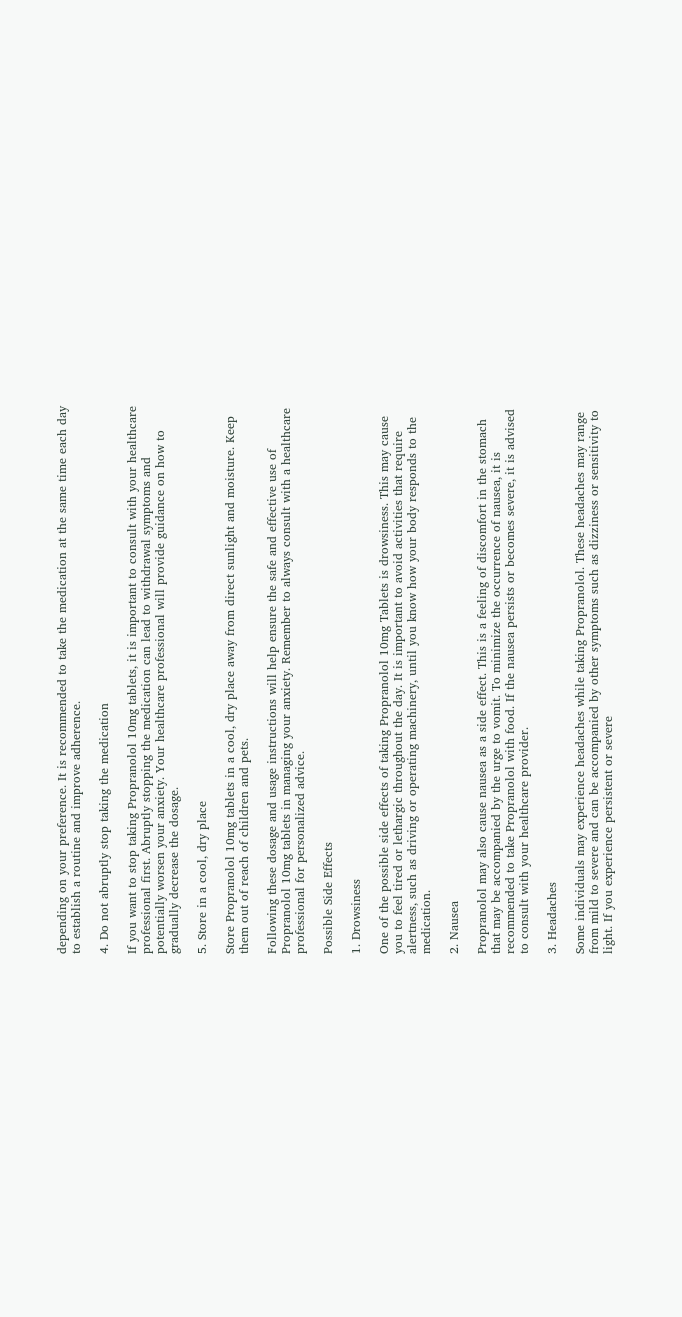depending on your preference. It is recommended to take the medication at the same time each day to establish a routine and improve adherence.

4. Do not abruptly stop taking the medication

If you want to stop taking Propranolol 10mg tablets, it is important to consult with your healthcare professional first. Abruptly stopping the medication can lead to withdrawal symptoms and potentially worsen your anxiety. Your healthcare professional will provide guidance on how to gradually decrease the dosage.

5. Store in a cool, dry place

Store Propranolol 10mg tablets in a cool, dry place away from direct sunlight and moisture. Keep them out of reach of children and pets.

Following these dosage and usage instructions will help ensure the safe and effective use of Propranolol 10mg tablets in managing your anxiety. Remember to always consult with a healthcare professional for personalized advice.

Possible Side Effects

1. Drowsiness

One of the possible side effects of taking Propranolol 10mg Tablets is drowsiness. This may cause you to feel tired or lethargic throughout the day. It is important to avoid activities that require alertness, such as driving or operating machinery, until you know how your body responds to the medication.

2. Nausea

Propranolol may also cause nausea as a side effect. This is a feeling of discomfort in the stomach that may be accompanied by the urge to vomit. To minimize the occurrence of nausea, it is recommended to take Propranolol with food. If the nausea persists or becomes severe, it is advised to consult with your healthcare provider.

3. Headaches

Some individuals may experience headaches while taking Propranolol. These headaches may range from mild to severe and can be accompanied by other symptoms such as dizziness or sensitivity to light. If you experience persistent or severe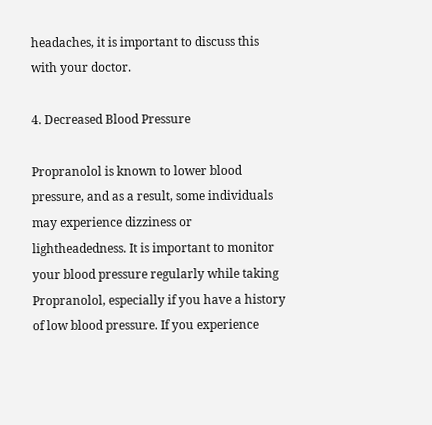headaches, it is important to discuss this with your doctor.

4. Decreased Blood Pressure

Propranolol is known to lower blood pressure, and as a result, some individuals may experience dizziness or lightheadedness. It is important to monitor your blood pressure regularly while taking Propranolol, especially if you have a history of low blood pressure. If you experience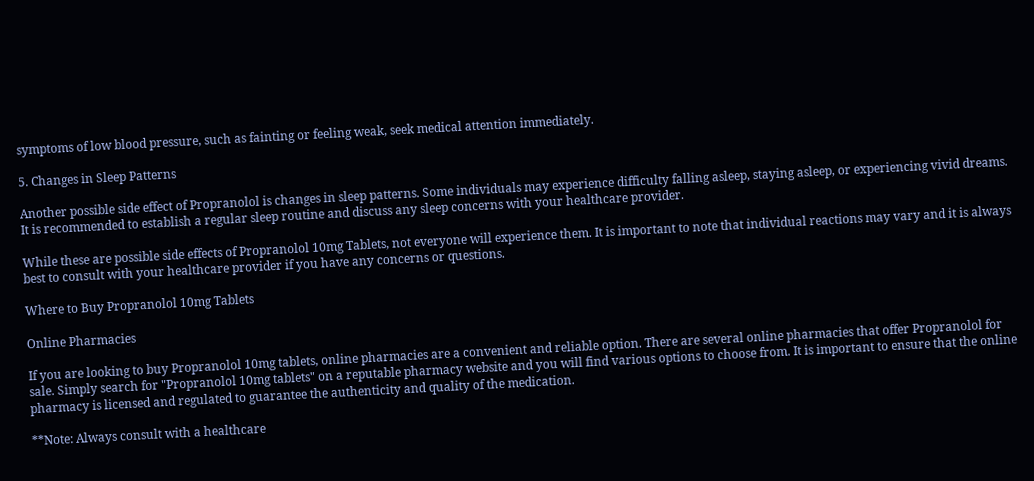symptoms of low blood pressure, such as fainting or feeling weak, seek medical attention immediately.

5. Changes in Sleep Patterns

Another possible side effect of Propranolol is changes in sleep patterns. Some individuals may experience difficulty falling asleep, staying asleep, or experiencing vivid dreams. It is recommended to establish a regular sleep routine and discuss any sleep concerns with your healthcare provider.

While these are possible side effects of Propranolol 10mg Tablets, not everyone will experience them. It is important to note that individual reactions may vary and it is always best to consult with your healthcare provider if you have any concerns or questions.

Where to Buy Propranolol 10mg Tablets

Online Pharmacies

If you are looking to buy Propranolol 10mg tablets, online pharmacies are a convenient and reliable option. There are several online pharmacies that offer Propranolol for sale. Simply search for "Propranolol 10mg tablets" on a reputable pharmacy website and you will find various options to choose from. It is important to ensure that the online pharmacy is licensed and regulated to guarantee the authenticity and quality of the medication.

**Note: Always consult with a healthcare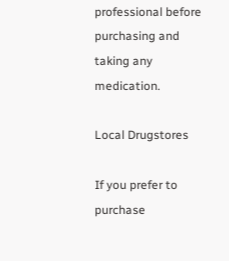professional before purchasing and taking any medication.

Local Drugstores

If you prefer to purchase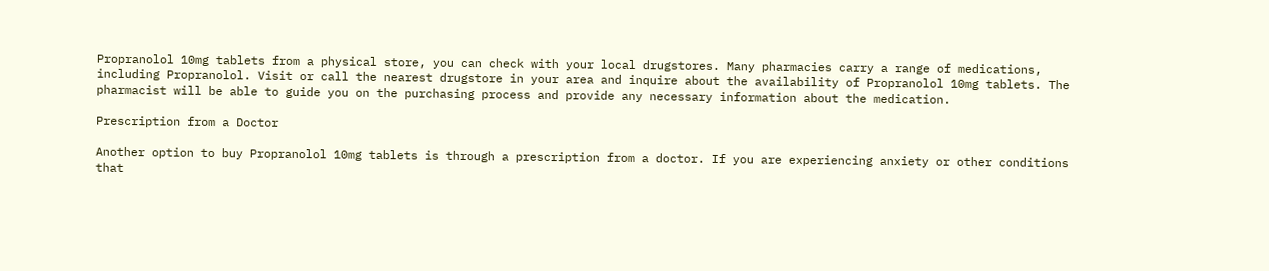Propranolol 10mg tablets from a physical store, you can check with your local drugstores. Many pharmacies carry a range of medications, including Propranolol. Visit or call the nearest drugstore in your area and inquire about the availability of Propranolol 10mg tablets. The pharmacist will be able to guide you on the purchasing process and provide any necessary information about the medication.

Prescription from a Doctor

Another option to buy Propranolol 10mg tablets is through a prescription from a doctor. If you are experiencing anxiety or other conditions that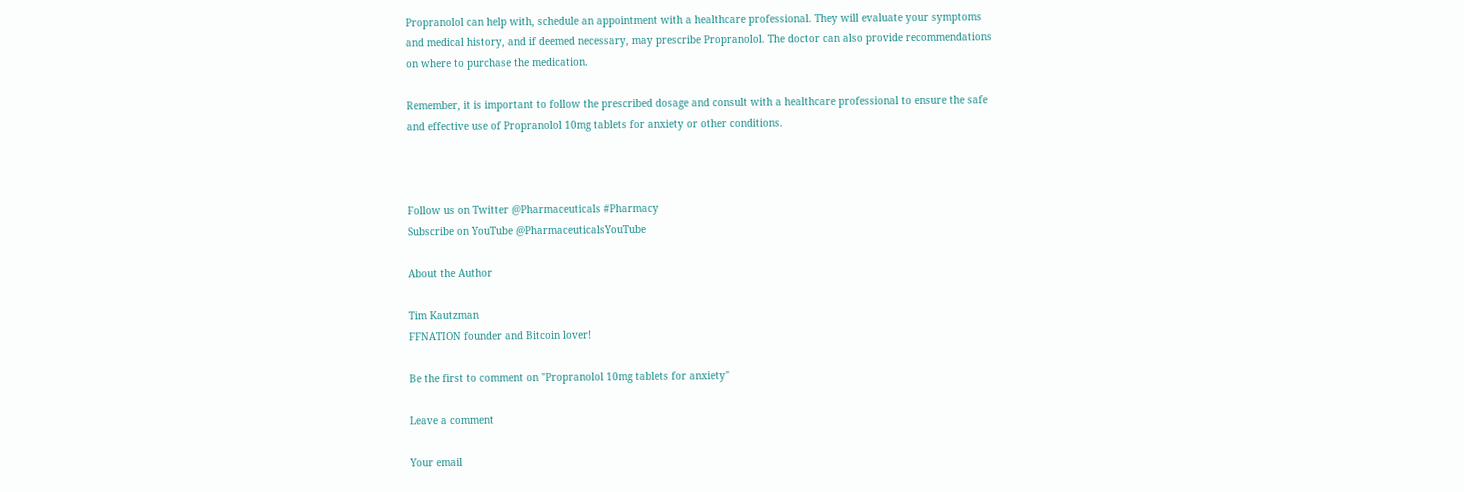Propranolol can help with, schedule an appointment with a healthcare professional. They will evaluate your symptoms and medical history, and if deemed necessary, may prescribe Propranolol. The doctor can also provide recommendations on where to purchase the medication.

Remember, it is important to follow the prescribed dosage and consult with a healthcare professional to ensure the safe and effective use of Propranolol 10mg tablets for anxiety or other conditions.



Follow us on Twitter @Pharmaceuticals #Pharmacy
Subscribe on YouTube @PharmaceuticalsYouTube

About the Author

Tim Kautzman
FFNATION founder and Bitcoin lover!

Be the first to comment on "Propranolol 10mg tablets for anxiety"

Leave a comment

Your email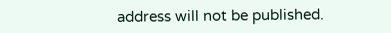address will not be published.